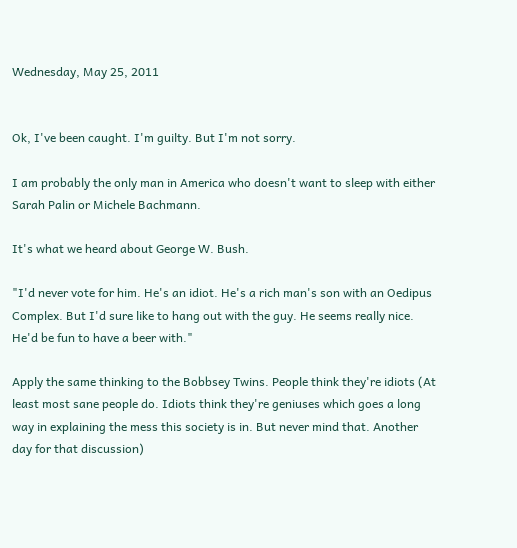Wednesday, May 25, 2011


Ok, I've been caught. I'm guilty. But I'm not sorry.

I am probably the only man in America who doesn't want to sleep with either Sarah Palin or Michele Bachmann.

It's what we heard about George W. Bush.

"I'd never vote for him. He's an idiot. He's a rich man's son with an Oedipus Complex. But I'd sure like to hang out with the guy. He seems really nice. He'd be fun to have a beer with."

Apply the same thinking to the Bobbsey Twins. People think they're idiots (At least most sane people do. Idiots think they're geniuses which goes a long way in explaining the mess this society is in. But never mind that. Another day for that discussion)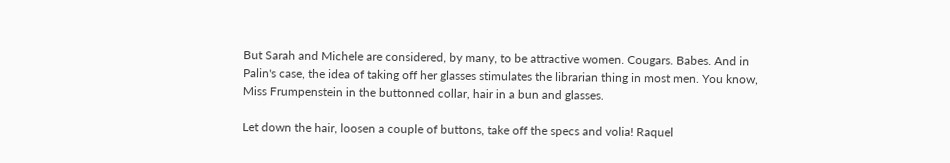But Sarah and Michele are considered, by many, to be attractive women. Cougars. Babes. And in Palin's case, the idea of taking off her glasses stimulates the librarian thing in most men. You know, Miss Frumpenstein in the buttonned collar, hair in a bun and glasses.

Let down the hair, loosen a couple of buttons, take off the specs and volia! Raquel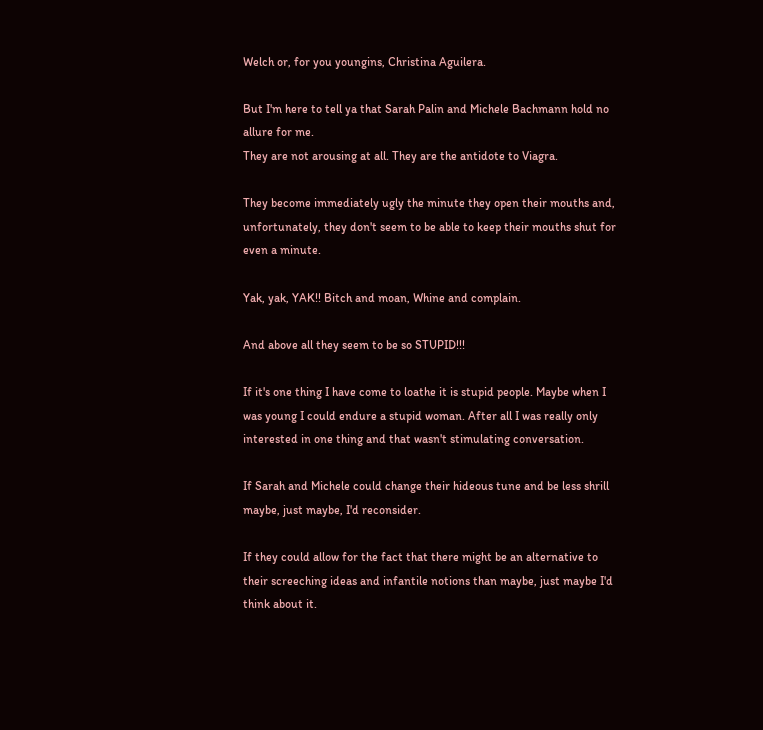Welch or, for you youngins, Christina Aguilera.

But I'm here to tell ya that Sarah Palin and Michele Bachmann hold no allure for me.
They are not arousing at all. They are the antidote to Viagra.

They become immediately ugly the minute they open their mouths and, unfortunately, they don't seem to be able to keep their mouths shut for even a minute.

Yak, yak, YAK!! Bitch and moan, Whine and complain.

And above all they seem to be so STUPID!!!

If it's one thing I have come to loathe it is stupid people. Maybe when I was young I could endure a stupid woman. After all I was really only interested in one thing and that wasn't stimulating conversation.

If Sarah and Michele could change their hideous tune and be less shrill maybe, just maybe, I'd reconsider.

If they could allow for the fact that there might be an alternative to their screeching ideas and infantile notions than maybe, just maybe I'd think about it.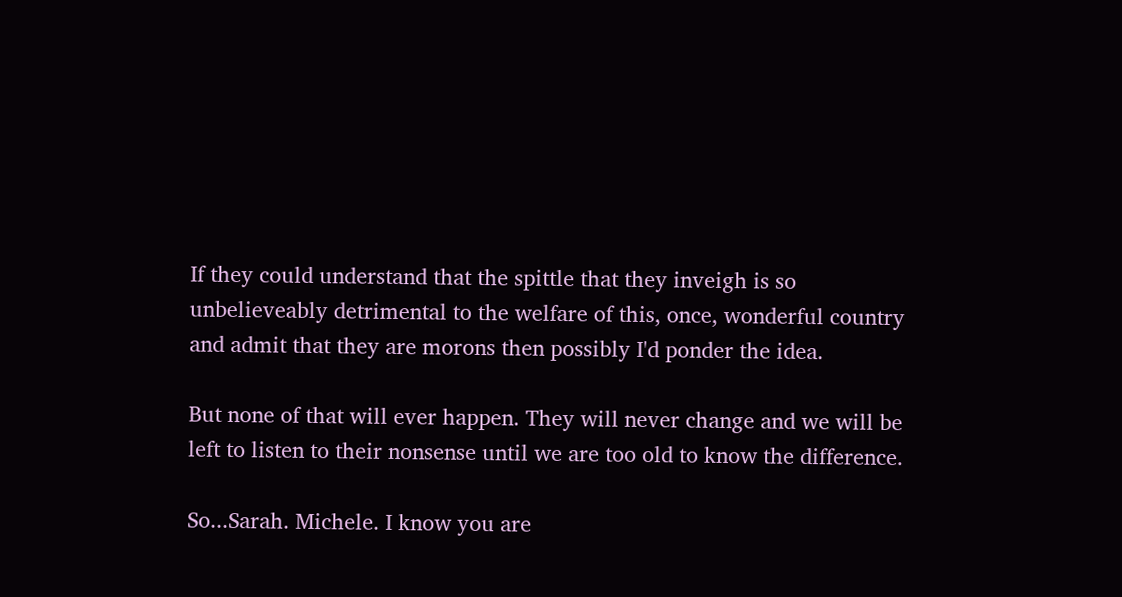If they could understand that the spittle that they inveigh is so unbelieveably detrimental to the welfare of this, once, wonderful country and admit that they are morons then possibly I'd ponder the idea.

But none of that will ever happen. They will never change and we will be left to listen to their nonsense until we are too old to know the difference.

So...Sarah. Michele. I know you are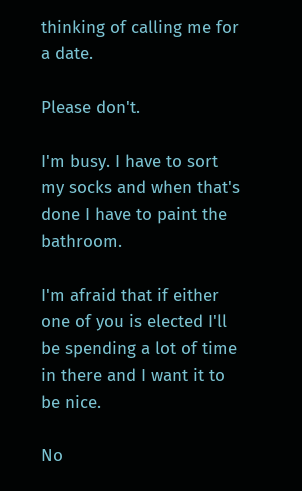thinking of calling me for a date.

Please don't.

I'm busy. I have to sort my socks and when that's done I have to paint the bathroom.

I'm afraid that if either one of you is elected I'll be spending a lot of time in there and I want it to be nice.

No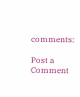comments:

Post a Comment